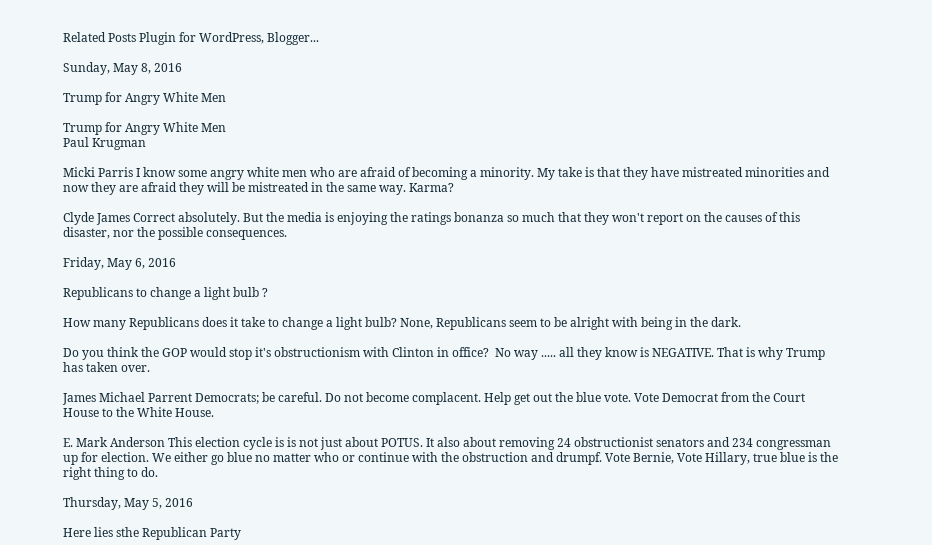Related Posts Plugin for WordPress, Blogger...

Sunday, May 8, 2016

Trump for Angry White Men

Trump for Angry White Men
Paul Krugman

Micki Parris I know some angry white men who are afraid of becoming a minority. My take is that they have mistreated minorities and now they are afraid they will be mistreated in the same way. Karma?

Clyde James Correct absolutely. But the media is enjoying the ratings bonanza so much that they won't report on the causes of this disaster, nor the possible consequences.

Friday, May 6, 2016

Republicans to change a light bulb ?

How many Republicans does it take to change a light bulb? None, Republicans seem to be alright with being in the dark.

Do you think the GOP would stop it's obstructionism with Clinton in office?  No way ..... all they know is NEGATIVE. That is why Trump has taken over.

James Michael Parrent Democrats; be careful. Do not become complacent. Help get out the blue vote. Vote Democrat from the Court House to the White House.

E. Mark Anderson This election cycle is is not just about POTUS. It also about removing 24 obstructionist senators and 234 congressman up for election. We either go blue no matter who or continue with the obstruction and drumpf. Vote Bernie, Vote Hillary, true blue is the right thing to do.

Thursday, May 5, 2016

Here lies sthe Republican Party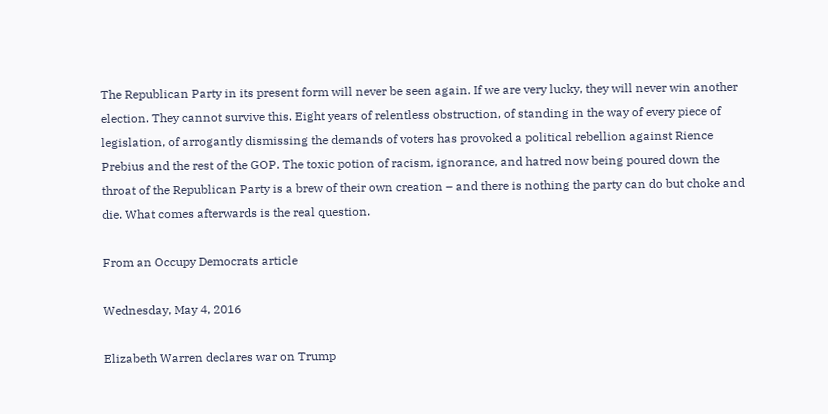The Republican Party in its present form will never be seen again. If we are very lucky, they will never win another election. They cannot survive this. Eight years of relentless obstruction, of standing in the way of every piece of legislation, of arrogantly dismissing the demands of voters has provoked a political rebellion against Rience Prebius and the rest of the GOP. The toxic potion of racism, ignorance, and hatred now being poured down the throat of the Republican Party is a brew of their own creation – and there is nothing the party can do but choke and die. What comes afterwards is the real question.

From an Occupy Democrats article

Wednesday, May 4, 2016

Elizabeth Warren declares war on Trump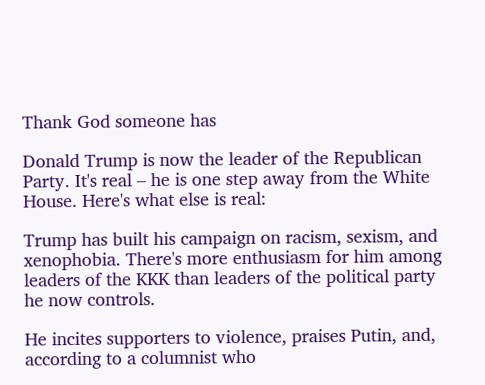Thank God someone has

Donald Trump is now the leader of the Republican Party. It's real – he is one step away from the White House. Here's what else is real:

Trump has built his campaign on racism, sexism, and xenophobia. There's more enthusiasm for him among leaders of the KKK than leaders of the political party he now controls.

He incites supporters to violence, praises Putin, and, according to a columnist who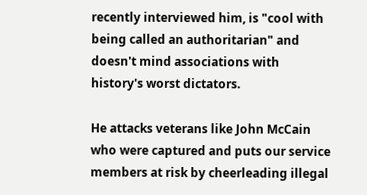recently interviewed him, is "cool with being called an authoritarian" and doesn't mind associations with history's worst dictators.

He attacks veterans like John McCain who were captured and puts our service members at risk by cheerleading illegal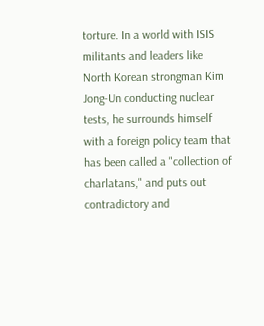torture. In a world with ISIS militants and leaders like North Korean strongman Kim Jong-Un conducting nuclear tests, he surrounds himself with a foreign policy team that has been called a "collection of charlatans," and puts out contradictory and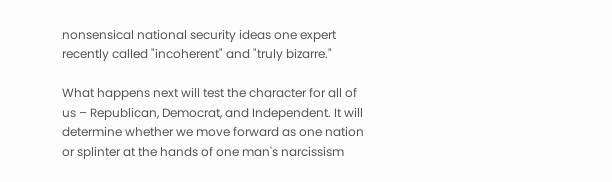nonsensical national security ideas one expert recently called "incoherent" and "truly bizarre."

What happens next will test the character for all of us – Republican, Democrat, and Independent. It will determine whether we move forward as one nation or splinter at the hands of one man's narcissism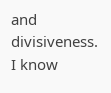and divisiveness. I know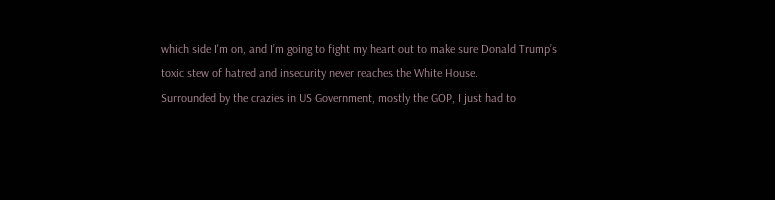which side I'm on, and I’m going to fight my heart out to make sure Donald Trump’s toxic stew of hatred and insecurity never reaches the White House.
Surrounded by the crazies in US Government, mostly the GOP, I just had to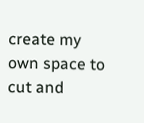create my own space to cut and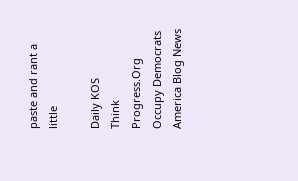paste and rant a little

Daily KOS
Think Progress.Org
Occupy Democrats
America Blog News